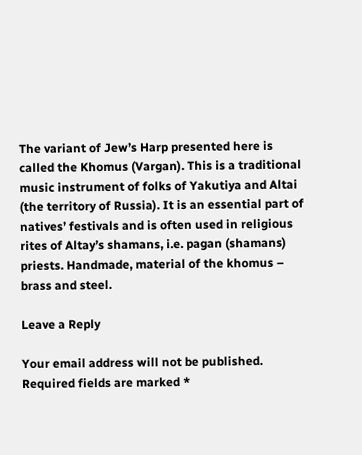The variant of Jew’s Harp presented here is called the Khomus (Vargan). This is a traditional music instrument of folks of Yakutiya and Altai (the territory of Russia). It is an essential part of natives’ festivals and is often used in religious rites of Altay’s shamans, i.e. pagan (shamans) priests. Handmade, material of the khomus – brass and steel.

Leave a Reply

Your email address will not be published. Required fields are marked *